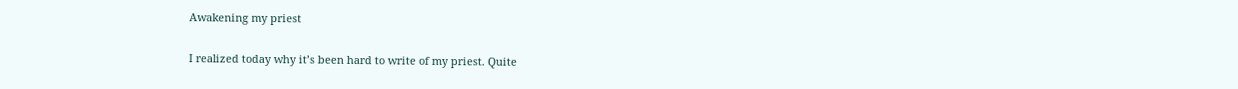Awakening my priest

I realized today why it’s been hard to write of my priest. Quite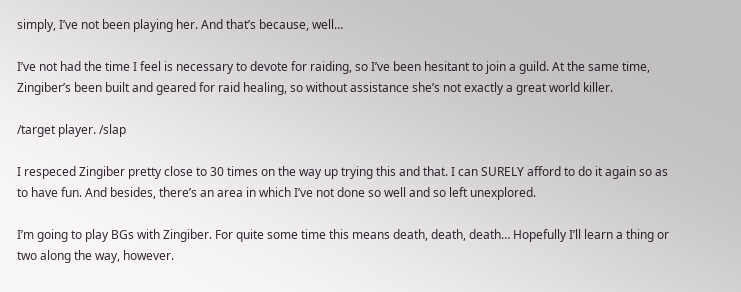simply, I’ve not been playing her. And that’s because, well…

I’ve not had the time I feel is necessary to devote for raiding, so I’ve been hesitant to join a guild. At the same time, Zingiber’s been built and geared for raid healing, so without assistance she’s not exactly a great world killer.

/target player. /slap

I respeced Zingiber pretty close to 30 times on the way up trying this and that. I can SURELY afford to do it again so as to have fun. And besides, there’s an area in which I’ve not done so well and so left unexplored.

I’m going to play BGs with Zingiber. For quite some time this means death, death, death… Hopefully I’ll learn a thing or two along the way, however.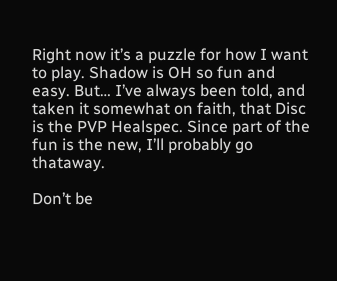Right now it’s a puzzle for how I want to play. Shadow is OH so fun and easy. But… I’ve always been told, and taken it somewhat on faith, that Disc is the PVP Healspec. Since part of the fun is the new, I’ll probably go thataway.

Don’t be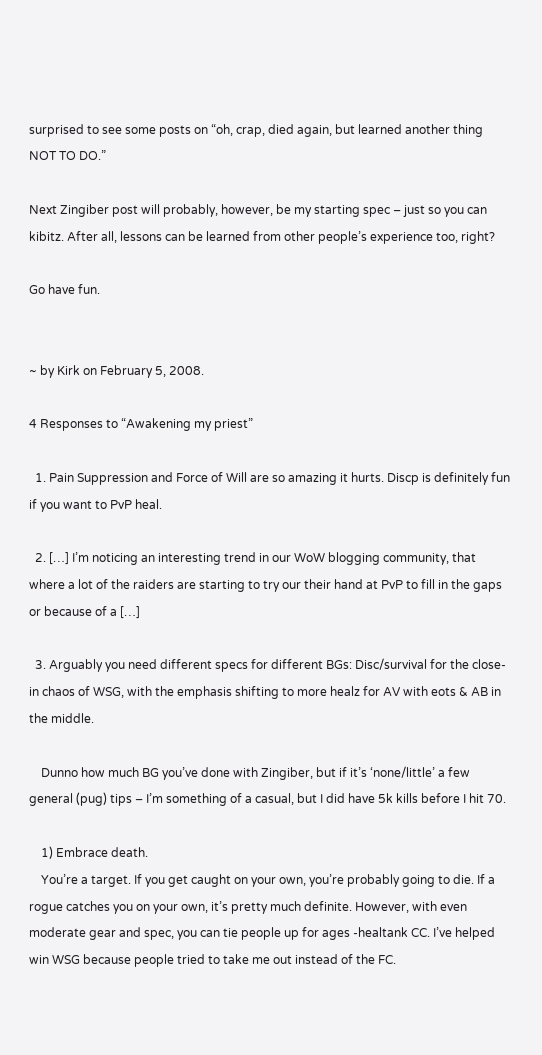surprised to see some posts on “oh, crap, died again, but learned another thing NOT TO DO.”

Next Zingiber post will probably, however, be my starting spec – just so you can kibitz. After all, lessons can be learned from other people’s experience too, right?

Go have fun.


~ by Kirk on February 5, 2008.

4 Responses to “Awakening my priest”

  1. Pain Suppression and Force of Will are so amazing it hurts. Discp is definitely fun if you want to PvP heal.

  2. […] I’m noticing an interesting trend in our WoW blogging community, that where a lot of the raiders are starting to try our their hand at PvP to fill in the gaps or because of a […]

  3. Arguably you need different specs for different BGs: Disc/survival for the close-in chaos of WSG, with the emphasis shifting to more healz for AV with eots & AB in the middle.

    Dunno how much BG you’ve done with Zingiber, but if it’s ‘none/little’ a few general (pug) tips – I’m something of a casual, but I did have 5k kills before I hit 70.

    1) Embrace death.
    You’re a target. If you get caught on your own, you’re probably going to die. If a rogue catches you on your own, it’s pretty much definite. However, with even moderate gear and spec, you can tie people up for ages -healtank CC. I’ve helped win WSG because people tried to take me out instead of the FC.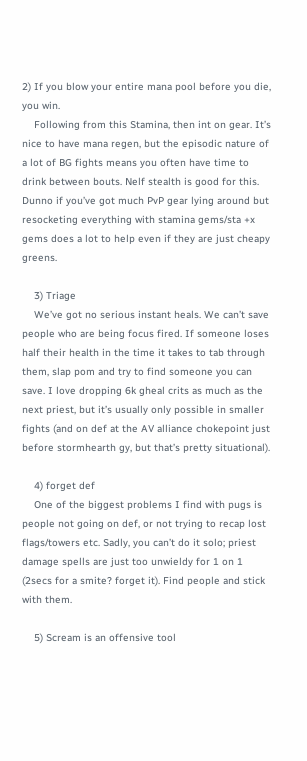2) If you blow your entire mana pool before you die, you win.
    Following from this Stamina, then int on gear. It’s nice to have mana regen, but the episodic nature of a lot of BG fights means you often have time to drink between bouts. Nelf stealth is good for this. Dunno if you’ve got much PvP gear lying around but resocketing everything with stamina gems/sta +x gems does a lot to help even if they are just cheapy greens.

    3) Triage
    We’ve got no serious instant heals. We can’t save people who are being focus fired. If someone loses half their health in the time it takes to tab through them, slap pom and try to find someone you can save. I love dropping 6k gheal crits as much as the next priest, but it’s usually only possible in smaller fights (and on def at the AV alliance chokepoint just before stormhearth gy, but that’s pretty situational).

    4) forget def
    One of the biggest problems I find with pugs is people not going on def, or not trying to recap lost flags/towers etc. Sadly, you can’t do it solo; priest damage spells are just too unwieldy for 1 on 1 (2secs for a smite? forget it). Find people and stick with them.

    5) Scream is an offensive tool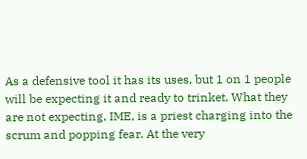As a defensive tool it has its uses, but 1 on 1 people will be expecting it and ready to trinket. What they are not expecting, IME, is a priest charging into the scrum and popping fear. At the very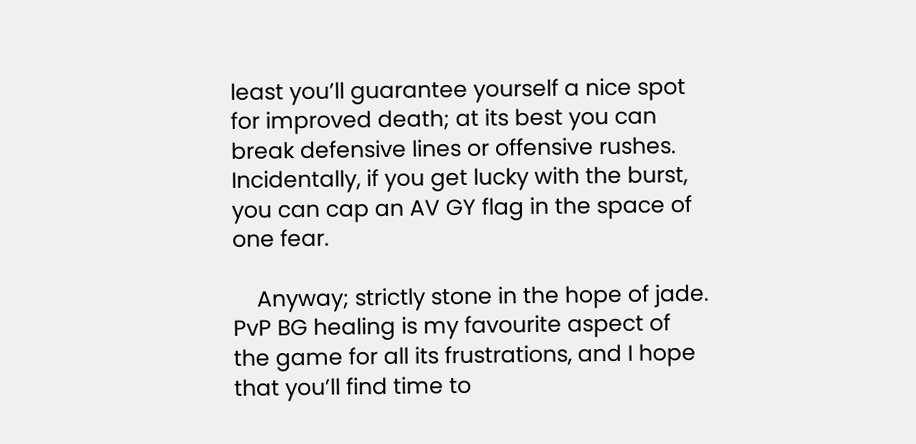least you’ll guarantee yourself a nice spot for improved death; at its best you can break defensive lines or offensive rushes. Incidentally, if you get lucky with the burst, you can cap an AV GY flag in the space of one fear.

    Anyway; strictly stone in the hope of jade. PvP BG healing is my favourite aspect of the game for all its frustrations, and I hope that you’ll find time to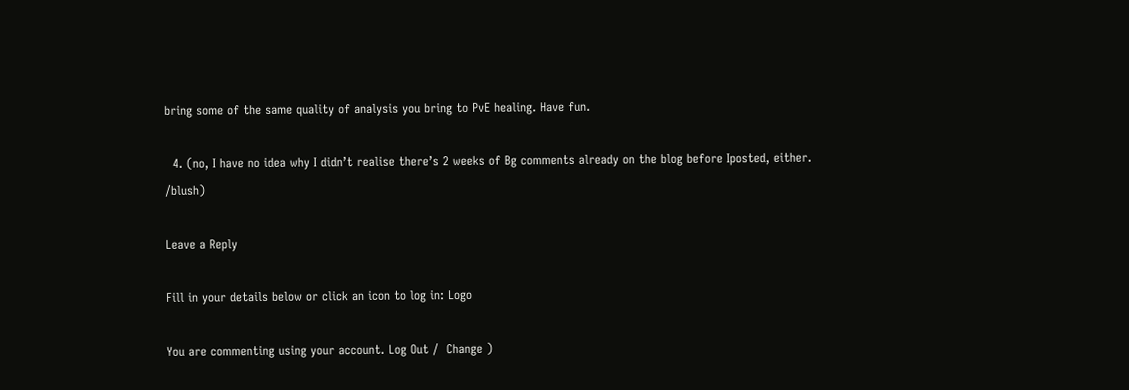bring some of the same quality of analysis you bring to PvE healing. Have fun.

  4. (no, I have no idea why I didn’t realise there’s 2 weeks of Bg comments already on the blog before Iposted, either. /blush)

Leave a Reply

Fill in your details below or click an icon to log in: Logo

You are commenting using your account. Log Out /  Change )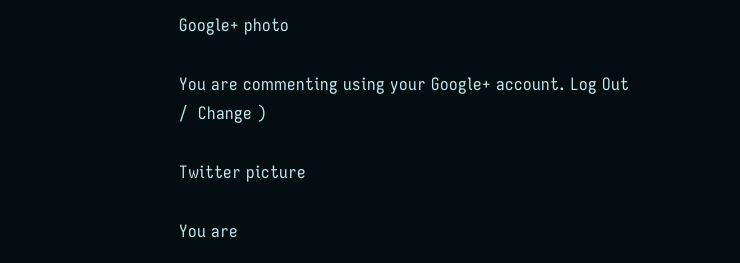Google+ photo

You are commenting using your Google+ account. Log Out /  Change )

Twitter picture

You are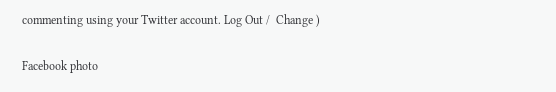commenting using your Twitter account. Log Out /  Change )

Facebook photo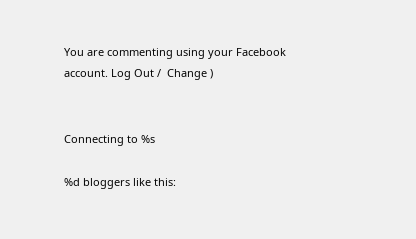You are commenting using your Facebook account. Log Out /  Change )


Connecting to %s

%d bloggers like this: